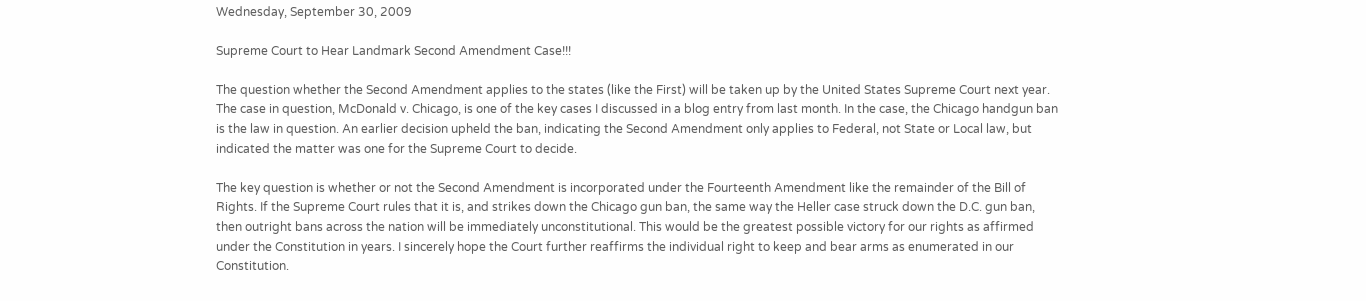Wednesday, September 30, 2009

Supreme Court to Hear Landmark Second Amendment Case!!!

The question whether the Second Amendment applies to the states (like the First) will be taken up by the United States Supreme Court next year. The case in question, McDonald v. Chicago, is one of the key cases I discussed in a blog entry from last month. In the case, the Chicago handgun ban is the law in question. An earlier decision upheld the ban, indicating the Second Amendment only applies to Federal, not State or Local law, but indicated the matter was one for the Supreme Court to decide.

The key question is whether or not the Second Amendment is incorporated under the Fourteenth Amendment like the remainder of the Bill of Rights. If the Supreme Court rules that it is, and strikes down the Chicago gun ban, the same way the Heller case struck down the D.C. gun ban, then outright bans across the nation will be immediately unconstitutional. This would be the greatest possible victory for our rights as affirmed under the Constitution in years. I sincerely hope the Court further reaffirms the individual right to keep and bear arms as enumerated in our Constitution.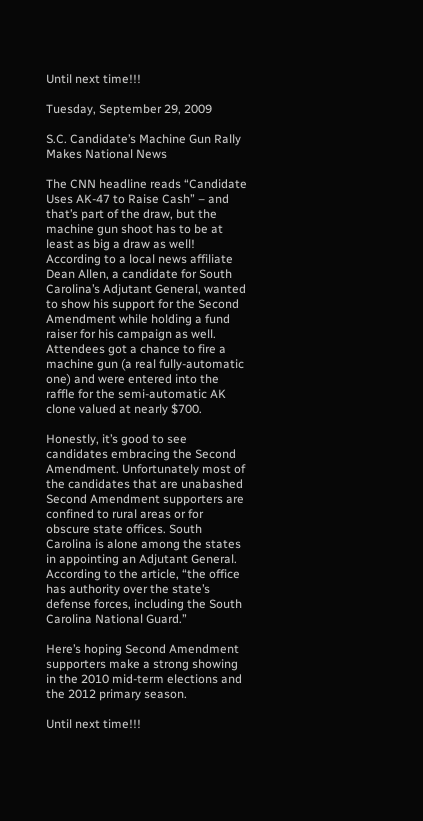Until next time!!!

Tuesday, September 29, 2009

S.C. Candidate’s Machine Gun Rally Makes National News

The CNN headline reads “Candidate Uses AK-47 to Raise Cash” – and that’s part of the draw, but the machine gun shoot has to be at least as big a draw as well! According to a local news affiliate Dean Allen, a candidate for South Carolina’s Adjutant General, wanted to show his support for the Second Amendment while holding a fund raiser for his campaign as well. Attendees got a chance to fire a machine gun (a real fully-automatic one) and were entered into the raffle for the semi-automatic AK clone valued at nearly $700.

Honestly, it’s good to see candidates embracing the Second Amendment. Unfortunately most of the candidates that are unabashed Second Amendment supporters are confined to rural areas or for obscure state offices. South Carolina is alone among the states in appointing an Adjutant General. According to the article, “the office has authority over the state’s defense forces, including the South Carolina National Guard.”

Here’s hoping Second Amendment supporters make a strong showing in the 2010 mid-term elections and the 2012 primary season.

Until next time!!!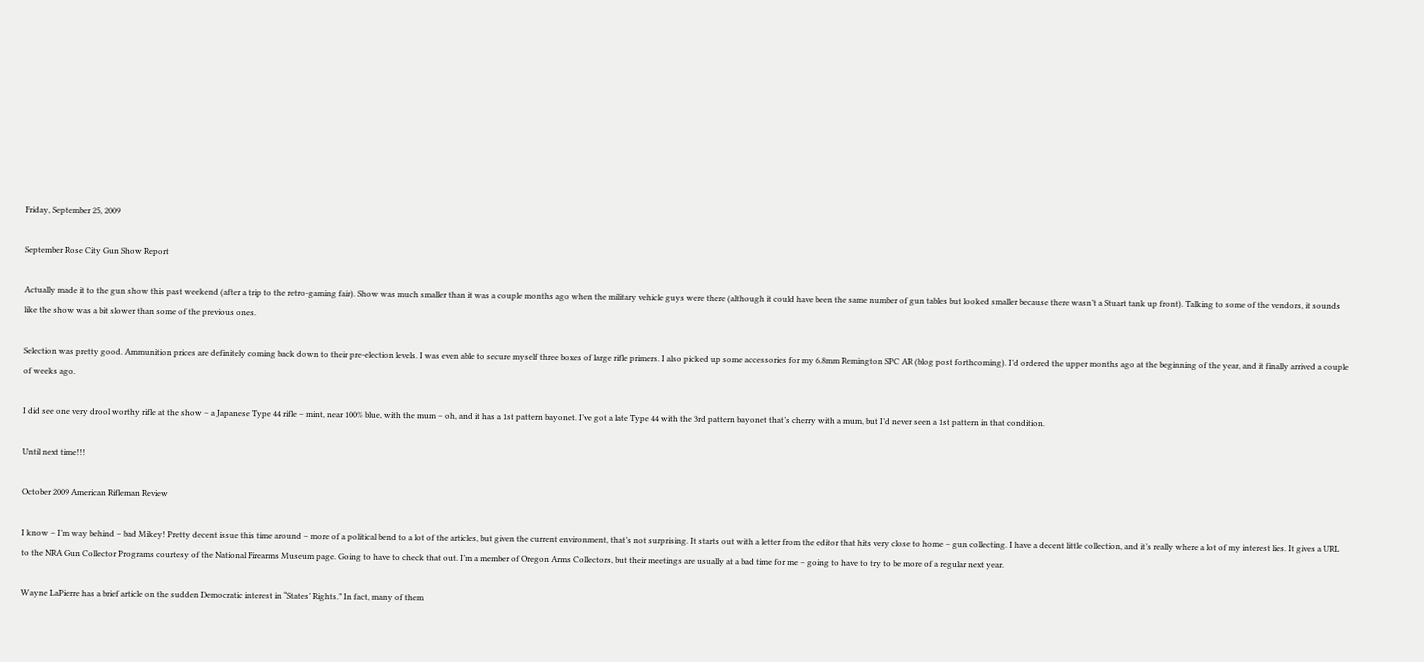Friday, September 25, 2009

September Rose City Gun Show Report

Actually made it to the gun show this past weekend (after a trip to the retro-gaming fair). Show was much smaller than it was a couple months ago when the military vehicle guys were there (although it could have been the same number of gun tables but looked smaller because there wasn’t a Stuart tank up front). Talking to some of the vendors, it sounds like the show was a bit slower than some of the previous ones.

Selection was pretty good. Ammunition prices are definitely coming back down to their pre-election levels. I was even able to secure myself three boxes of large rifle primers. I also picked up some accessories for my 6.8mm Remington SPC AR (blog post forthcoming). I’d ordered the upper months ago at the beginning of the year, and it finally arrived a couple of weeks ago.

I did see one very drool worthy rifle at the show – a Japanese Type 44 rifle – mint, near 100% blue, with the mum – oh, and it has a 1st pattern bayonet. I’ve got a late Type 44 with the 3rd pattern bayonet that’s cherry with a mum, but I’d never seen a 1st pattern in that condition.

Until next time!!!

October 2009 American Rifleman Review

I know – I’m way behind – bad Mikey! Pretty decent issue this time around – more of a political bend to a lot of the articles, but given the current environment, that’s not surprising. It starts out with a letter from the editor that hits very close to home – gun collecting. I have a decent little collection, and it’s really where a lot of my interest lies. It gives a URL to the NRA Gun Collector Programs courtesy of the National Firearms Museum page. Going to have to check that out. I’m a member of Oregon Arms Collectors, but their meetings are usually at a bad time for me – going to have to try to be more of a regular next year.

Wayne LaPierre has a brief article on the sudden Democratic interest in “States’ Rights.” In fact, many of them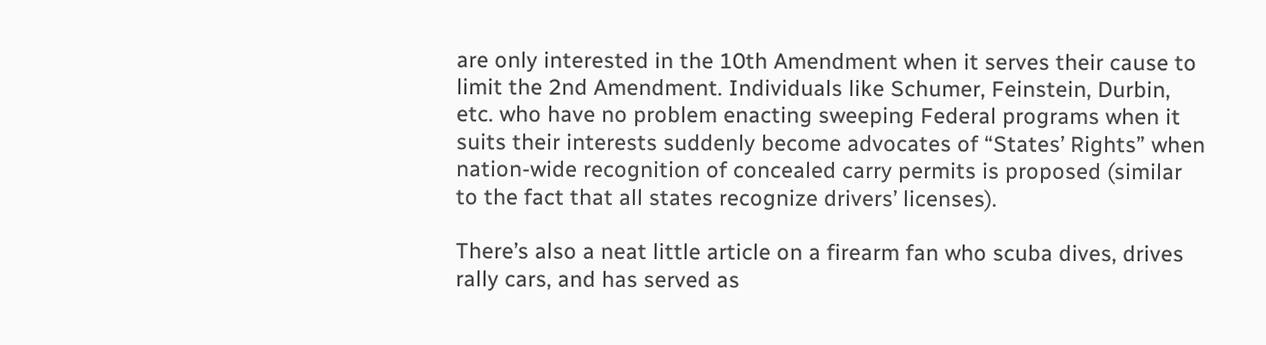are only interested in the 10th Amendment when it serves their cause to limit the 2nd Amendment. Individuals like Schumer, Feinstein, Durbin, etc. who have no problem enacting sweeping Federal programs when it suits their interests suddenly become advocates of “States’ Rights” when nation-wide recognition of concealed carry permits is proposed (similar to the fact that all states recognize drivers’ licenses).

There’s also a neat little article on a firearm fan who scuba dives, drives rally cars, and has served as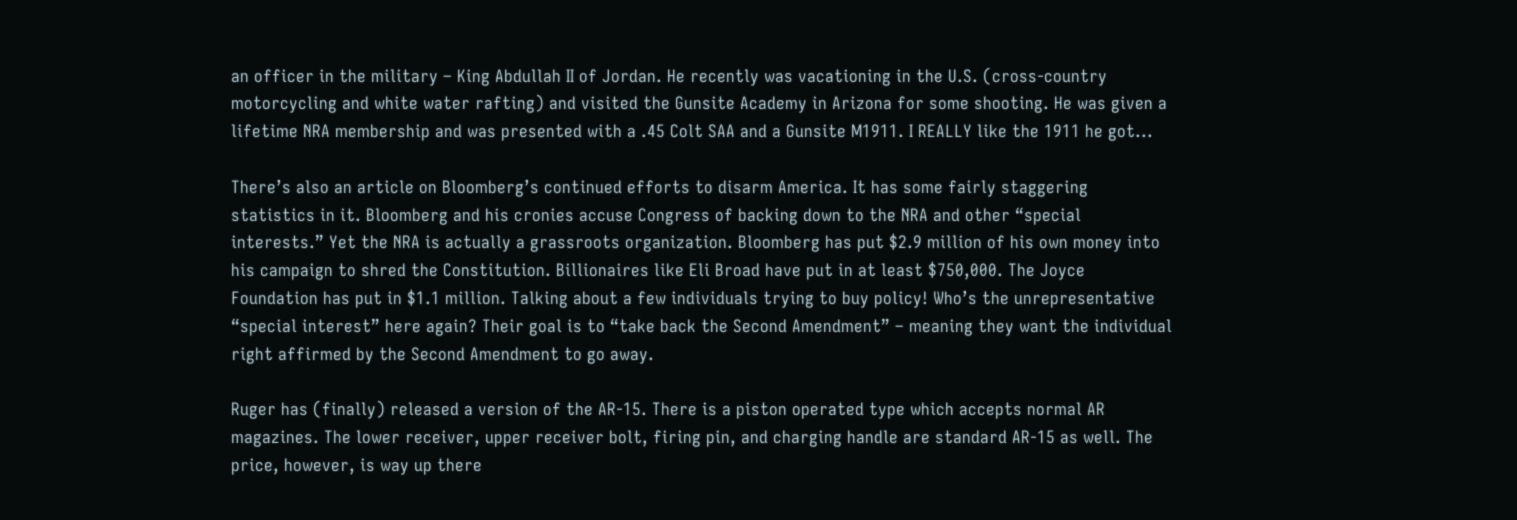an officer in the military – King Abdullah II of Jordan. He recently was vacationing in the U.S. (cross-country motorcycling and white water rafting) and visited the Gunsite Academy in Arizona for some shooting. He was given a lifetime NRA membership and was presented with a .45 Colt SAA and a Gunsite M1911. I REALLY like the 1911 he got...

There’s also an article on Bloomberg’s continued efforts to disarm America. It has some fairly staggering statistics in it. Bloomberg and his cronies accuse Congress of backing down to the NRA and other “special interests.” Yet the NRA is actually a grassroots organization. Bloomberg has put $2.9 million of his own money into his campaign to shred the Constitution. Billionaires like Eli Broad have put in at least $750,000. The Joyce Foundation has put in $1.1 million. Talking about a few individuals trying to buy policy! Who’s the unrepresentative “special interest” here again? Their goal is to “take back the Second Amendment” – meaning they want the individual right affirmed by the Second Amendment to go away.

Ruger has (finally) released a version of the AR-15. There is a piston operated type which accepts normal AR magazines. The lower receiver, upper receiver bolt, firing pin, and charging handle are standard AR-15 as well. The price, however, is way up there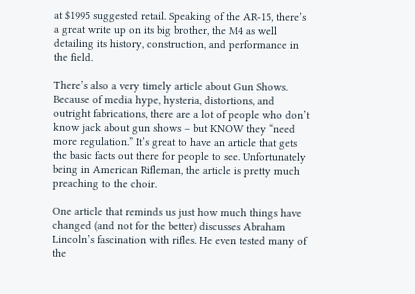at $1995 suggested retail. Speaking of the AR-15, there’s a great write up on its big brother, the M4 as well detailing its history, construction, and performance in the field.

There’s also a very timely article about Gun Shows. Because of media hype, hysteria, distortions, and outright fabrications, there are a lot of people who don’t know jack about gun shows – but KNOW they “need more regulation.” It’s great to have an article that gets the basic facts out there for people to see. Unfortunately being in American Rifleman, the article is pretty much preaching to the choir.

One article that reminds us just how much things have changed (and not for the better) discusses Abraham Lincoln’s fascination with rifles. He even tested many of the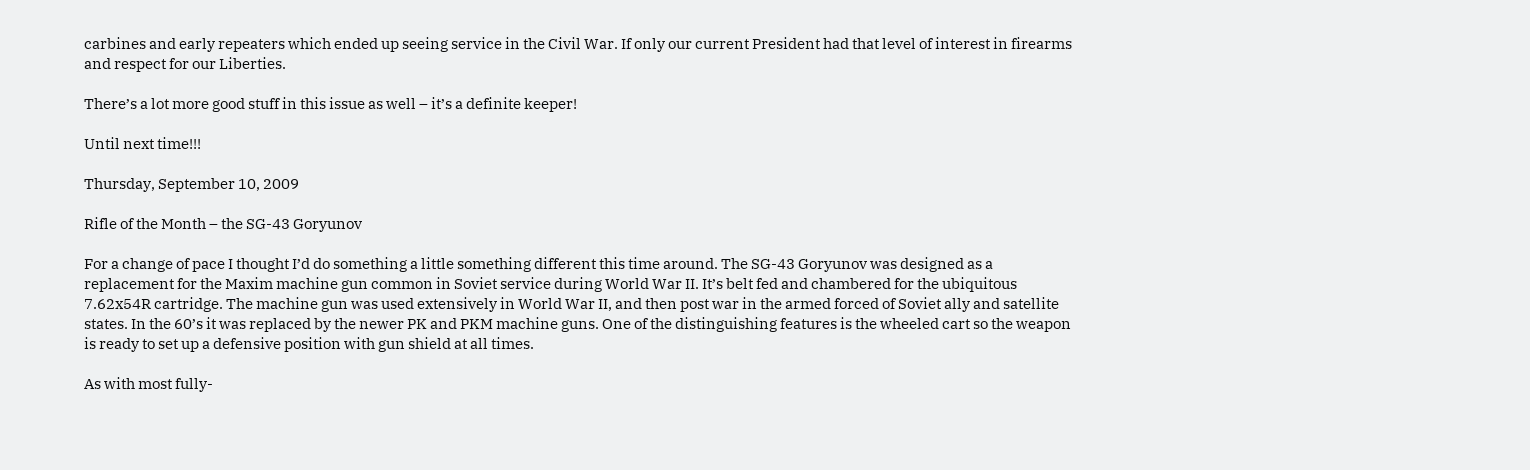carbines and early repeaters which ended up seeing service in the Civil War. If only our current President had that level of interest in firearms and respect for our Liberties.

There’s a lot more good stuff in this issue as well – it’s a definite keeper!

Until next time!!!

Thursday, September 10, 2009

Rifle of the Month – the SG-43 Goryunov

For a change of pace I thought I’d do something a little something different this time around. The SG-43 Goryunov was designed as a replacement for the Maxim machine gun common in Soviet service during World War II. It’s belt fed and chambered for the ubiquitous 7.62x54R cartridge. The machine gun was used extensively in World War II, and then post war in the armed forced of Soviet ally and satellite states. In the 60’s it was replaced by the newer PK and PKM machine guns. One of the distinguishing features is the wheeled cart so the weapon is ready to set up a defensive position with gun shield at all times.

As with most fully-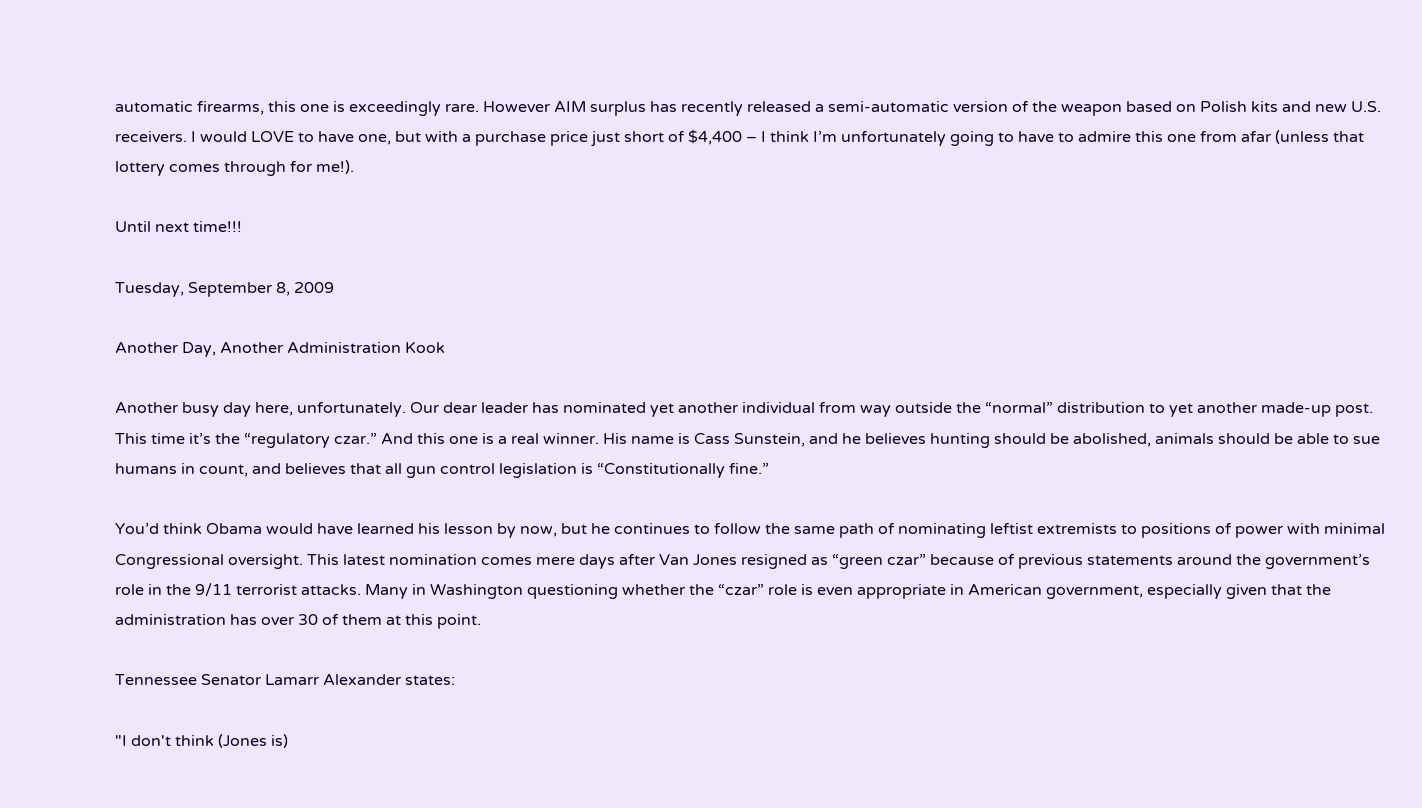automatic firearms, this one is exceedingly rare. However AIM surplus has recently released a semi-automatic version of the weapon based on Polish kits and new U.S. receivers. I would LOVE to have one, but with a purchase price just short of $4,400 – I think I’m unfortunately going to have to admire this one from afar (unless that lottery comes through for me!).

Until next time!!!

Tuesday, September 8, 2009

Another Day, Another Administration Kook

Another busy day here, unfortunately. Our dear leader has nominated yet another individual from way outside the “normal” distribution to yet another made-up post. This time it’s the “regulatory czar.” And this one is a real winner. His name is Cass Sunstein, and he believes hunting should be abolished, animals should be able to sue humans in count, and believes that all gun control legislation is “Constitutionally fine.”

You’d think Obama would have learned his lesson by now, but he continues to follow the same path of nominating leftist extremists to positions of power with minimal Congressional oversight. This latest nomination comes mere days after Van Jones resigned as “green czar” because of previous statements around the government’s role in the 9/11 terrorist attacks. Many in Washington questioning whether the “czar” role is even appropriate in American government, especially given that the administration has over 30 of them at this point.

Tennessee Senator Lamarr Alexander states:

"I don't think (Jones is)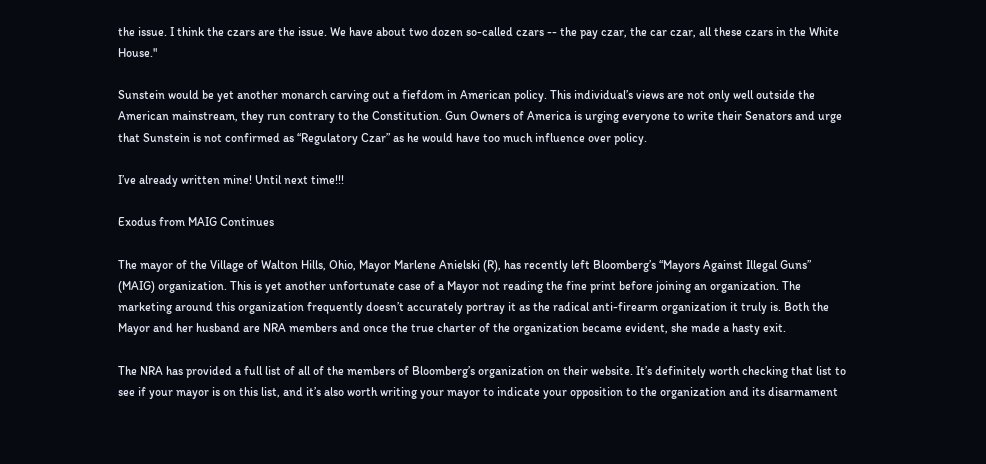the issue. I think the czars are the issue. We have about two dozen so-called czars -- the pay czar, the car czar, all these czars in the White House."

Sunstein would be yet another monarch carving out a fiefdom in American policy. This individual’s views are not only well outside the American mainstream, they run contrary to the Constitution. Gun Owners of America is urging everyone to write their Senators and urge that Sunstein is not confirmed as “Regulatory Czar” as he would have too much influence over policy.

I’ve already written mine! Until next time!!!

Exodus from MAIG Continues

The mayor of the Village of Walton Hills, Ohio, Mayor Marlene Anielski (R), has recently left Bloomberg’s “Mayors Against Illegal Guns” (MAIG) organization. This is yet another unfortunate case of a Mayor not reading the fine print before joining an organization. The marketing around this organization frequently doesn’t accurately portray it as the radical anti-firearm organization it truly is. Both the Mayor and her husband are NRA members and once the true charter of the organization became evident, she made a hasty exit.

The NRA has provided a full list of all of the members of Bloomberg’s organization on their website. It’s definitely worth checking that list to see if your mayor is on this list, and it’s also worth writing your mayor to indicate your opposition to the organization and its disarmament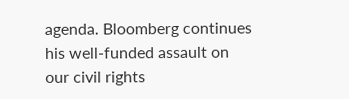agenda. Bloomberg continues his well-funded assault on our civil rights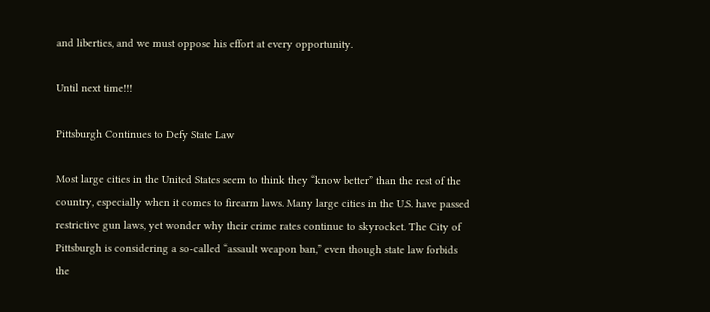and liberties, and we must oppose his effort at every opportunity.

Until next time!!!

Pittsburgh Continues to Defy State Law

Most large cities in the United States seem to think they “know better” than the rest of the country, especially when it comes to firearm laws. Many large cities in the U.S. have passed restrictive gun laws, yet wonder why their crime rates continue to skyrocket. The City of Pittsburgh is considering a so-called “assault weapon ban,” even though state law forbids the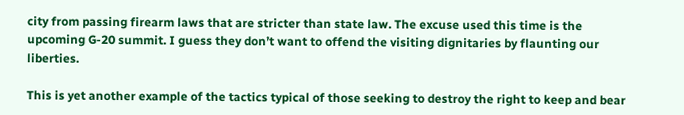city from passing firearm laws that are stricter than state law. The excuse used this time is the upcoming G-20 summit. I guess they don’t want to offend the visiting dignitaries by flaunting our liberties.

This is yet another example of the tactics typical of those seeking to destroy the right to keep and bear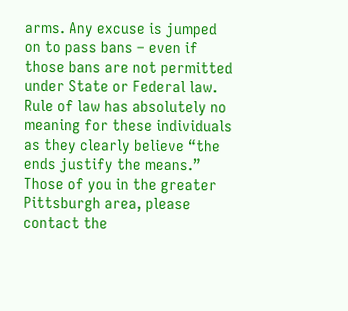arms. Any excuse is jumped on to pass bans – even if those bans are not permitted under State or Federal law. Rule of law has absolutely no meaning for these individuals as they clearly believe “the ends justify the means.” Those of you in the greater Pittsburgh area, please contact the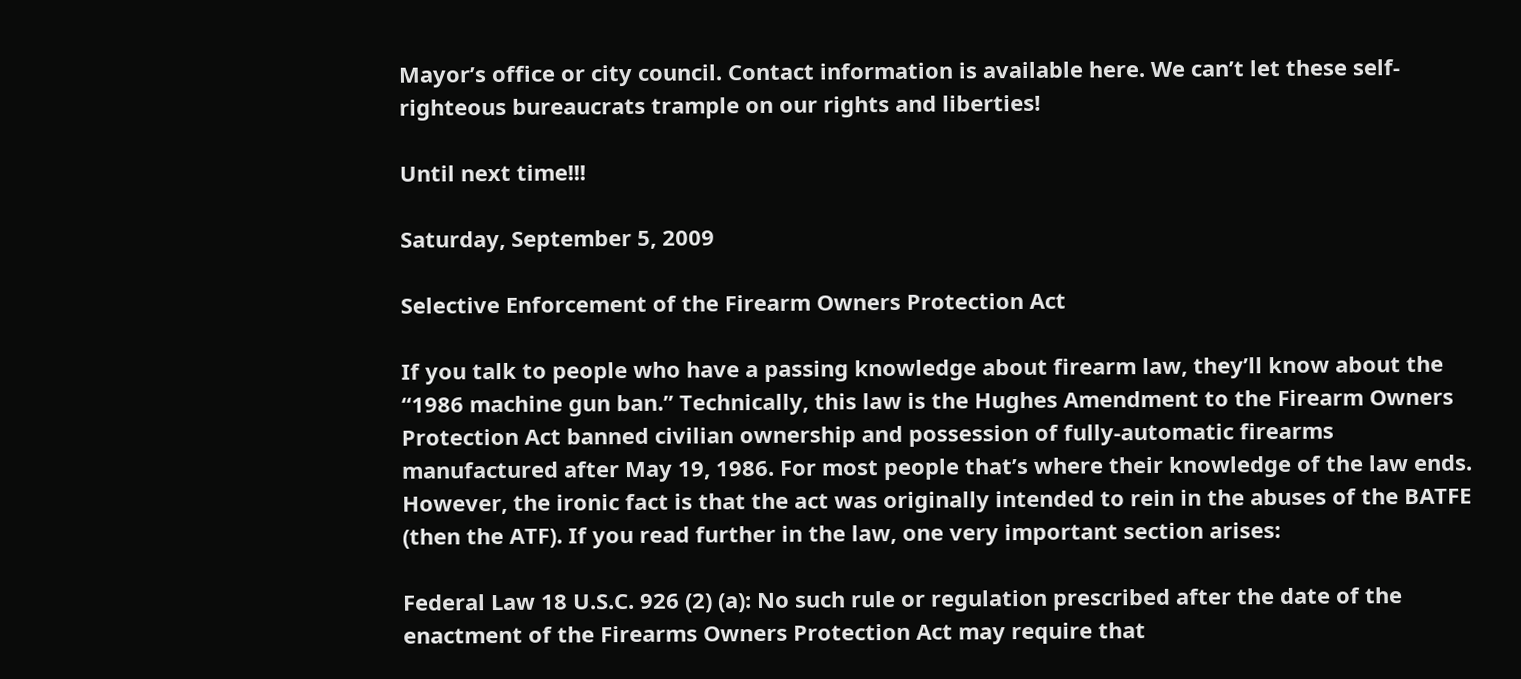Mayor’s office or city council. Contact information is available here. We can’t let these self-righteous bureaucrats trample on our rights and liberties!

Until next time!!!

Saturday, September 5, 2009

Selective Enforcement of the Firearm Owners Protection Act

If you talk to people who have a passing knowledge about firearm law, they’ll know about the “1986 machine gun ban.” Technically, this law is the Hughes Amendment to the Firearm Owners Protection Act banned civilian ownership and possession of fully-automatic firearms manufactured after May 19, 1986. For most people that’s where their knowledge of the law ends. However, the ironic fact is that the act was originally intended to rein in the abuses of the BATFE (then the ATF). If you read further in the law, one very important section arises:

Federal Law 18 U.S.C. 926 (2) (a): No such rule or regulation prescribed after the date of the enactment of the Firearms Owners Protection Act may require that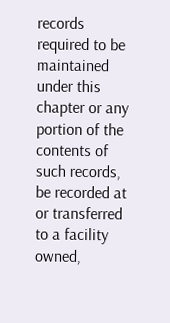records required to be maintained under this chapter or any portion of the contents of such records, be recorded at or transferred to a facility owned,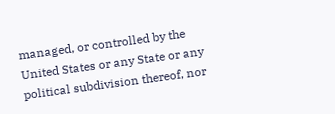managed, or controlled by the United States or any State or any political subdivision thereof, nor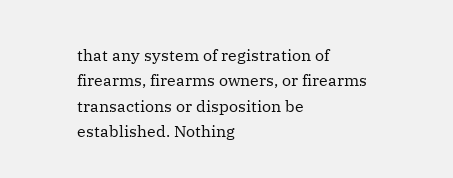that any system of registration of firearms, firearms owners, or firearms transactions or disposition be established. Nothing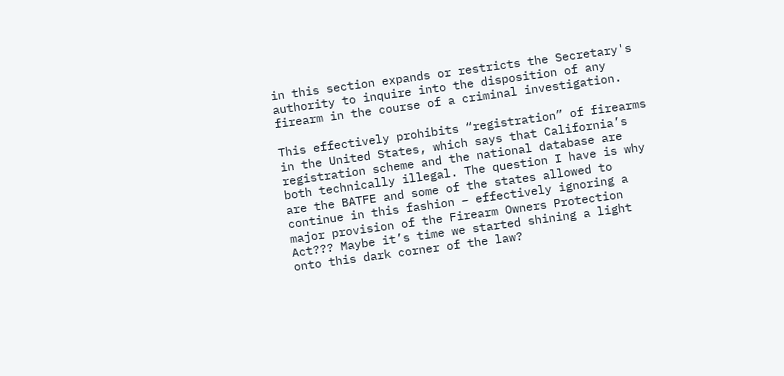in this section expands or restricts the Secretary's authority to inquire into the disposition of any firearm in the course of a criminal investigation.

This effectively prohibits “registration” of firearms in the United States, which says that California’s registration scheme and the national database are both technically illegal. The question I have is why are the BATFE and some of the states allowed to continue in this fashion – effectively ignoring a major provision of the Firearm Owners Protection Act??? Maybe it’s time we started shining a light onto this dark corner of the law?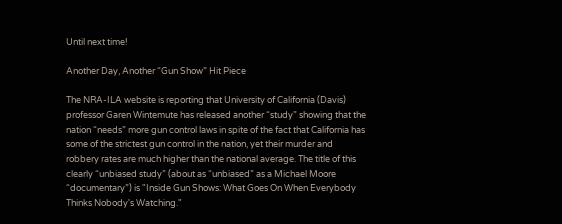Until next time!

Another Day, Another “Gun Show” Hit Piece

The NRA-ILA website is reporting that University of California (Davis) professor Garen Wintemute has released another “study” showing that the nation “needs” more gun control laws in spite of the fact that California has some of the strictest gun control in the nation, yet their murder and robbery rates are much higher than the national average. The title of this clearly “unbiased study” (about as “unbiased” as a Michael Moore “documentary”) is "Inside Gun Shows: What Goes On When Everybody Thinks Nobody's Watching."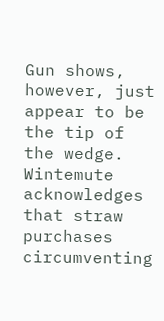Gun shows, however, just appear to be the tip of the wedge. Wintemute acknowledges that straw purchases circumventing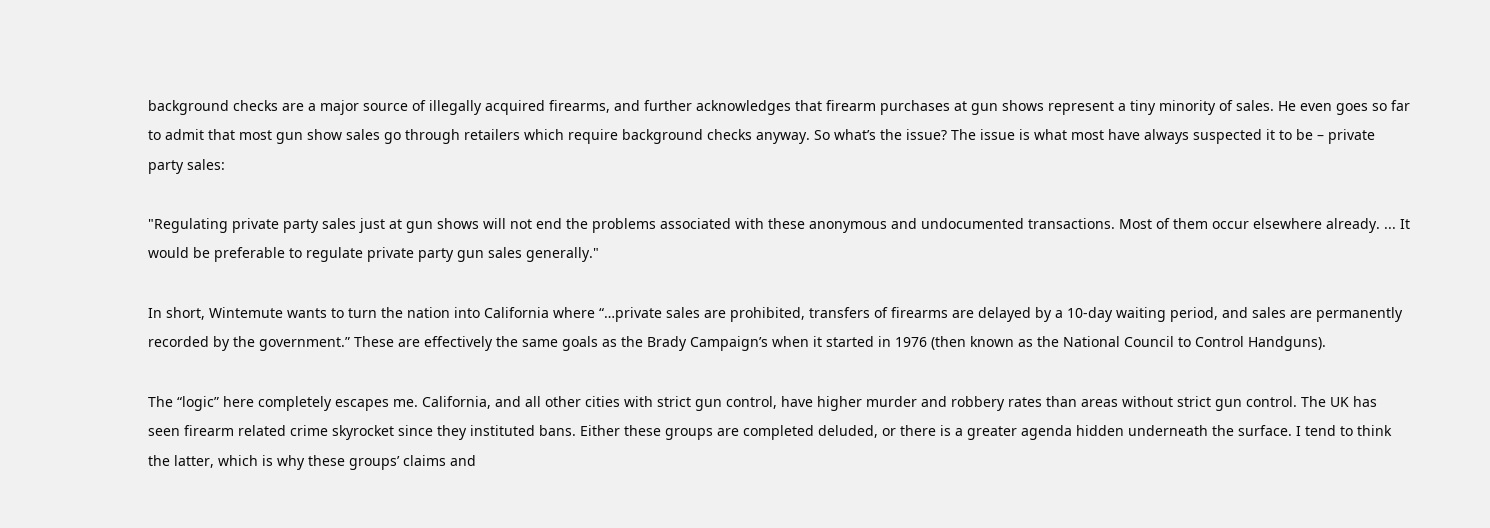background checks are a major source of illegally acquired firearms, and further acknowledges that firearm purchases at gun shows represent a tiny minority of sales. He even goes so far to admit that most gun show sales go through retailers which require background checks anyway. So what’s the issue? The issue is what most have always suspected it to be – private party sales:

"Regulating private party sales just at gun shows will not end the problems associated with these anonymous and undocumented transactions. Most of them occur elsewhere already. ... It would be preferable to regulate private party gun sales generally."

In short, Wintemute wants to turn the nation into California where “…private sales are prohibited, transfers of firearms are delayed by a 10-day waiting period, and sales are permanently recorded by the government.” These are effectively the same goals as the Brady Campaign’s when it started in 1976 (then known as the National Council to Control Handguns).

The “logic” here completely escapes me. California, and all other cities with strict gun control, have higher murder and robbery rates than areas without strict gun control. The UK has seen firearm related crime skyrocket since they instituted bans. Either these groups are completed deluded, or there is a greater agenda hidden underneath the surface. I tend to think the latter, which is why these groups’ claims and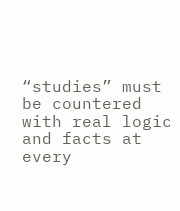“studies” must be countered with real logic and facts at every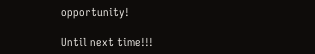opportunity!

Until next time!!!